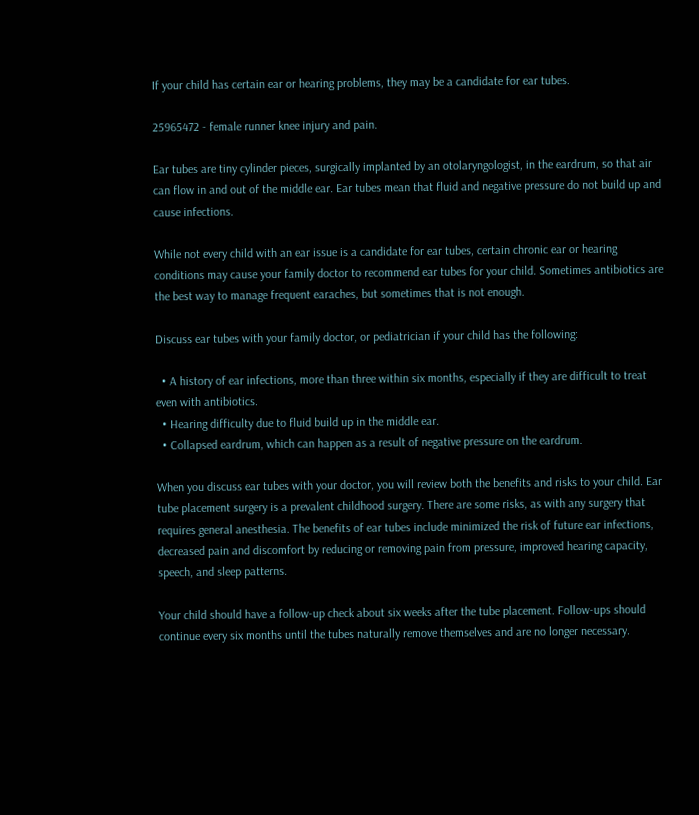If your child has certain ear or hearing problems, they may be a candidate for ear tubes.

25965472 - female runner knee injury and pain.

Ear tubes are tiny cylinder pieces, surgically implanted by an otolaryngologist, in the eardrum, so that air can flow in and out of the middle ear. Ear tubes mean that fluid and negative pressure do not build up and cause infections.

While not every child with an ear issue is a candidate for ear tubes, certain chronic ear or hearing conditions may cause your family doctor to recommend ear tubes for your child. Sometimes antibiotics are the best way to manage frequent earaches, but sometimes that is not enough.

Discuss ear tubes with your family doctor, or pediatrician if your child has the following:

  • A history of ear infections, more than three within six months, especially if they are difficult to treat even with antibiotics.
  • Hearing difficulty due to fluid build up in the middle ear.
  • Collapsed eardrum, which can happen as a result of negative pressure on the eardrum.

When you discuss ear tubes with your doctor, you will review both the benefits and risks to your child. Ear tube placement surgery is a prevalent childhood surgery. There are some risks, as with any surgery that requires general anesthesia. The benefits of ear tubes include minimized the risk of future ear infections, decreased pain and discomfort by reducing or removing pain from pressure, improved hearing capacity, speech, and sleep patterns.

Your child should have a follow-up check about six weeks after the tube placement. Follow-ups should continue every six months until the tubes naturally remove themselves and are no longer necessary.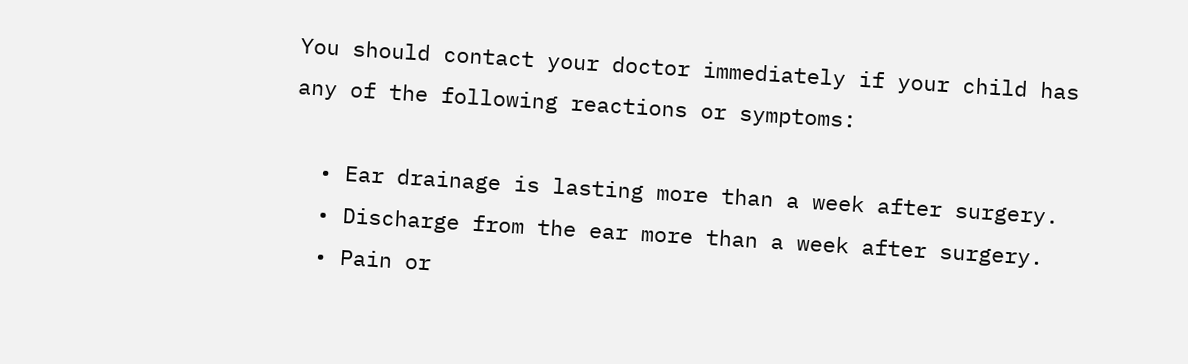You should contact your doctor immediately if your child has any of the following reactions or symptoms:

  • Ear drainage is lasting more than a week after surgery.
  • Discharge from the ear more than a week after surgery.
  • Pain or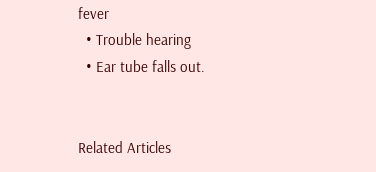fever
  • Trouble hearing
  • Ear tube falls out.


Related Articles